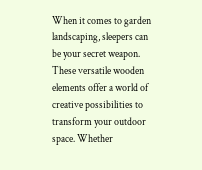When it comes to garden landscaping, sleepers can be your secret weapon. These versatile wooden elements offer a world of creative possibilities to transform your outdoor space. Whether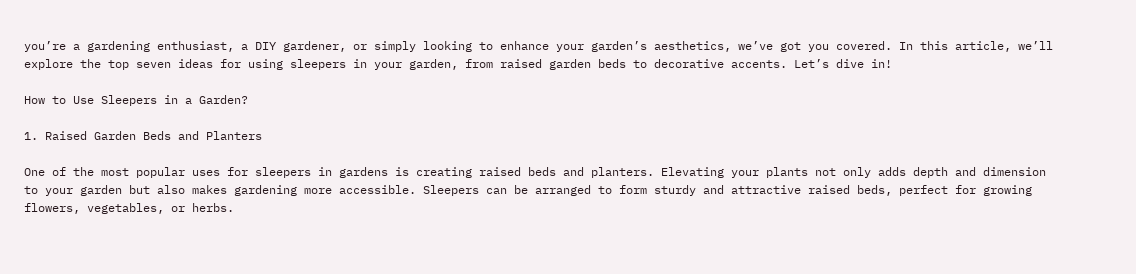you’re a gardening enthusiast, a DIY gardener, or simply looking to enhance your garden’s aesthetics, we’ve got you covered. In this article, we’ll explore the top seven ideas for using sleepers in your garden, from raised garden beds to decorative accents. Let’s dive in!

How to Use Sleepers in a Garden?

1. Raised Garden Beds and Planters

One of the most popular uses for sleepers in gardens is creating raised beds and planters. Elevating your plants not only adds depth and dimension to your garden but also makes gardening more accessible. Sleepers can be arranged to form sturdy and attractive raised beds, perfect for growing flowers, vegetables, or herbs.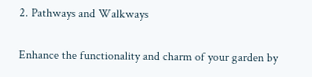2. Pathways and Walkways

Enhance the functionality and charm of your garden by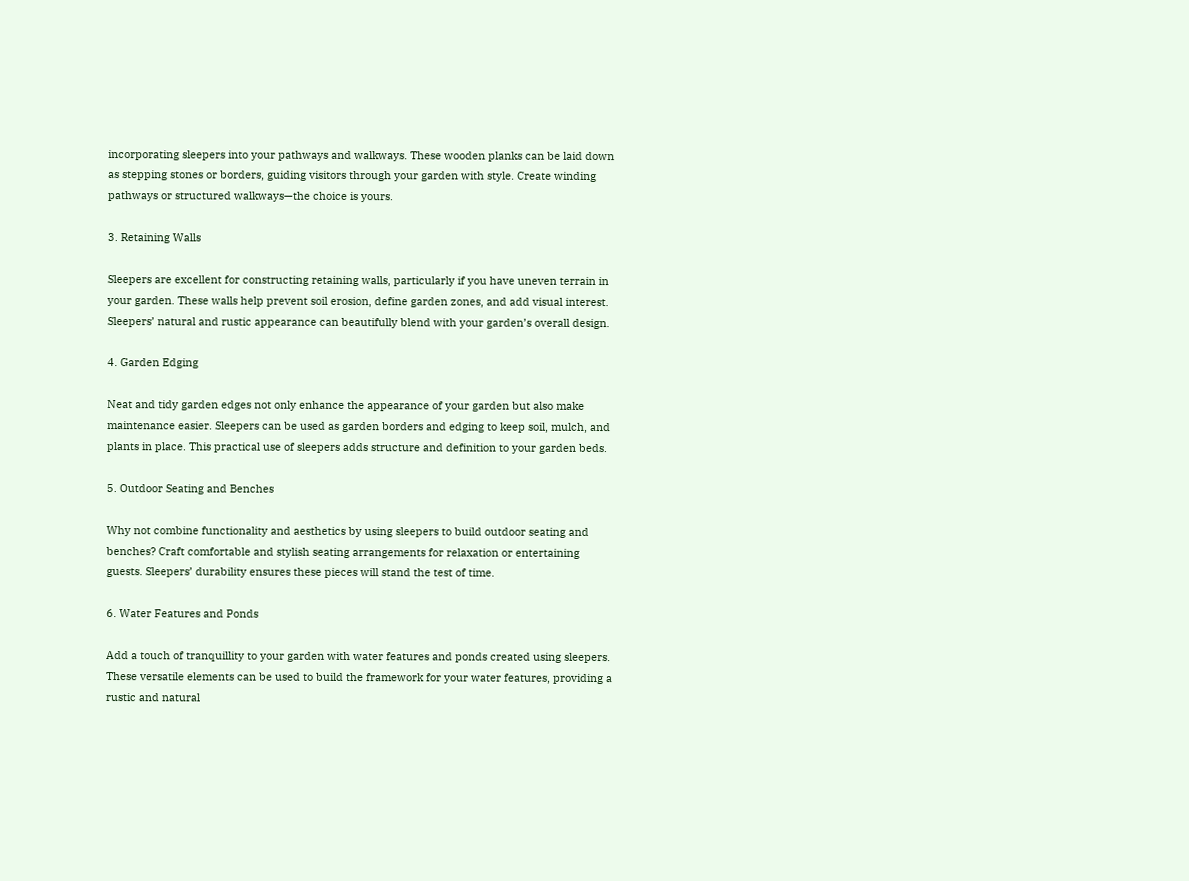incorporating sleepers into your pathways and walkways. These wooden planks can be laid down as stepping stones or borders, guiding visitors through your garden with style. Create winding pathways or structured walkways—the choice is yours.

3. Retaining Walls

Sleepers are excellent for constructing retaining walls, particularly if you have uneven terrain in your garden. These walls help prevent soil erosion, define garden zones, and add visual interest. Sleepers’ natural and rustic appearance can beautifully blend with your garden’s overall design.

4. Garden Edging

Neat and tidy garden edges not only enhance the appearance of your garden but also make maintenance easier. Sleepers can be used as garden borders and edging to keep soil, mulch, and plants in place. This practical use of sleepers adds structure and definition to your garden beds.

5. Outdoor Seating and Benches

Why not combine functionality and aesthetics by using sleepers to build outdoor seating and benches? Craft comfortable and stylish seating arrangements for relaxation or entertaining guests. Sleepers’ durability ensures these pieces will stand the test of time.

6. Water Features and Ponds

Add a touch of tranquillity to your garden with water features and ponds created using sleepers. These versatile elements can be used to build the framework for your water features, providing a rustic and natural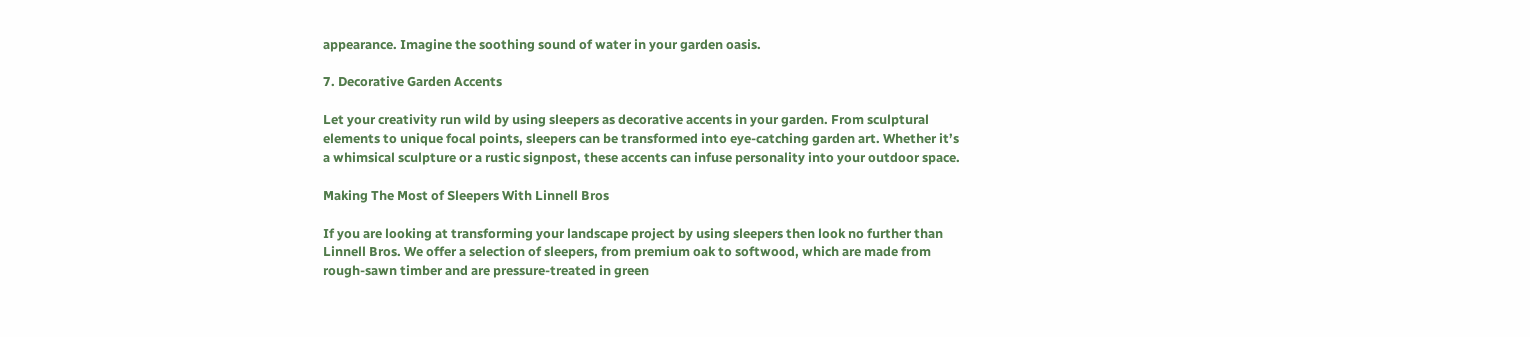appearance. Imagine the soothing sound of water in your garden oasis.

7. Decorative Garden Accents

Let your creativity run wild by using sleepers as decorative accents in your garden. From sculptural elements to unique focal points, sleepers can be transformed into eye-catching garden art. Whether it’s a whimsical sculpture or a rustic signpost, these accents can infuse personality into your outdoor space.

Making The Most of Sleepers With Linnell Bros

If you are looking at transforming your landscape project by using sleepers then look no further than Linnell Bros. We offer a selection of sleepers, from premium oak to softwood, which are made from rough-sawn timber and are pressure-treated in green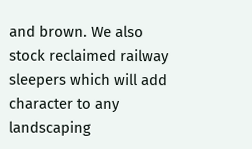and brown. We also stock reclaimed railway sleepers which will add character to any landscaping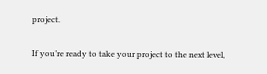project.

If you’re ready to take your project to the next level,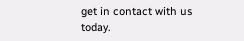get in contact with us today.